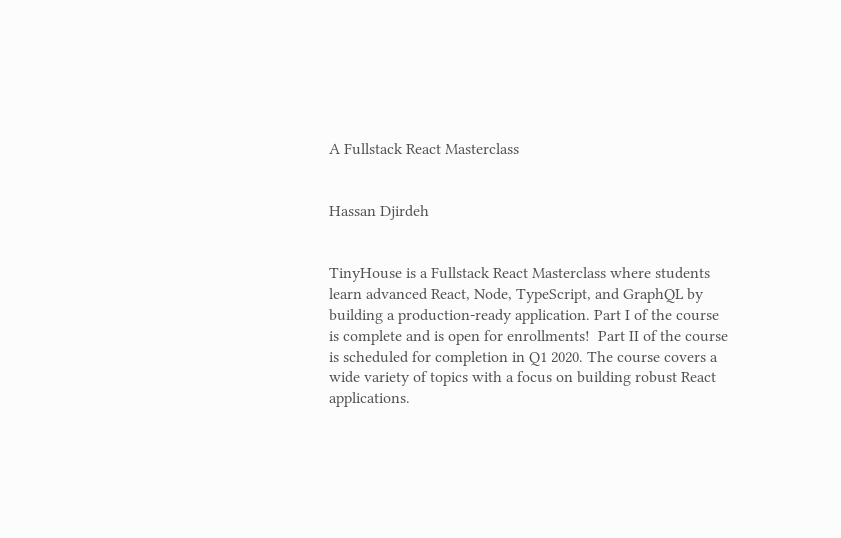A Fullstack React Masterclass


Hassan Djirdeh


TinyHouse is a Fullstack React Masterclass where students learn advanced React, Node, TypeScript, and GraphQL by building a production-ready application. Part I of the course is complete and is open for enrollments!  Part II of the course is scheduled for completion in Q1 2020. The course covers a wide variety of topics with a focus on building robust React applications.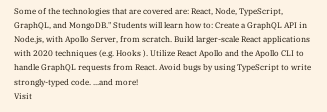Some of the technologies that are covered are: React, Node, TypeScript, GraphQL, and MongoDB." Students will learn how to: Create a GraphQL API in Node.js, with Apollo Server, from scratch. Build larger-scale React applications with 2020 techniques (e.g. Hooks ). Utilize React Apollo and the Apollo CLI to handle GraphQL requests from React. Avoid bugs by using TypeScript to write strongly-typed code. ...and more!
Visit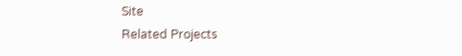Site
Related Projects